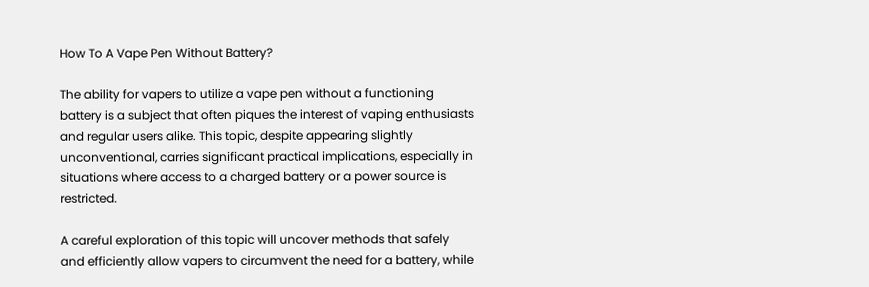How To A Vape Pen Without Battery?

The ability for vapers to utilize a vape pen without a functioning battery is a subject that often piques the interest of vaping enthusiasts and regular users alike. This topic, despite appearing slightly unconventional, carries significant practical implications, especially in situations where access to a charged battery or a power source is restricted.

A careful exploration of this topic will uncover methods that safely and efficiently allow vapers to circumvent the need for a battery, while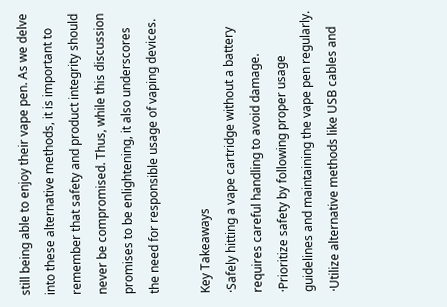still being able to enjoy their vape pen. As we delve into these alternative methods, it is important to remember that safety and product integrity should never be compromised. Thus, while this discussion promises to be enlightening, it also underscores the need for responsible usage of vaping devices.

Key Takeaways
·Safely hitting a vape cartridge without a battery requires careful handling to avoid damage.
·Prioritize safety by following proper usage guidelines and maintaining the vape pen regularly.
·Utilize alternative methods like USB cables and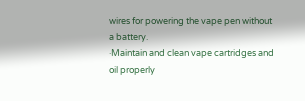wires for powering the vape pen without a battery.
·Maintain and clean vape cartridges and oil properly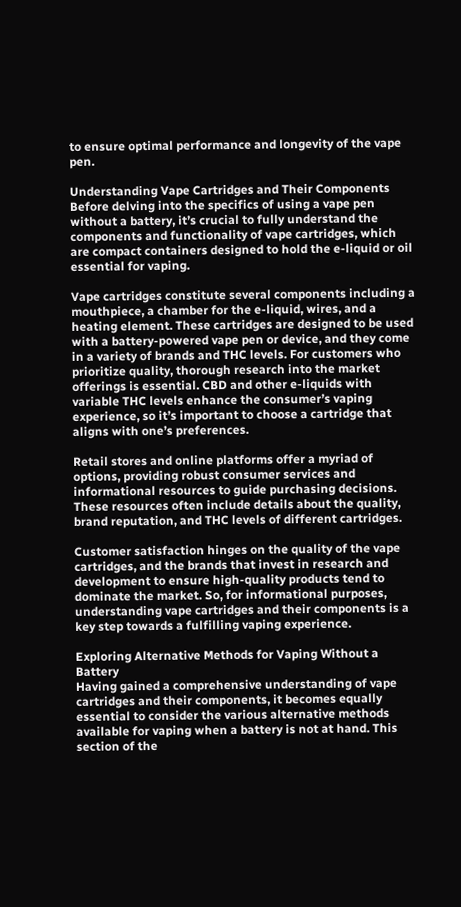to ensure optimal performance and longevity of the vape pen.

Understanding Vape Cartridges and Their Components
Before delving into the specifics of using a vape pen without a battery, it’s crucial to fully understand the components and functionality of vape cartridges, which are compact containers designed to hold the e-liquid or oil essential for vaping.

Vape cartridges constitute several components including a mouthpiece, a chamber for the e-liquid, wires, and a heating element. These cartridges are designed to be used with a battery-powered vape pen or device, and they come in a variety of brands and THC levels. For customers who prioritize quality, thorough research into the market offerings is essential. CBD and other e-liquids with variable THC levels enhance the consumer’s vaping experience, so it’s important to choose a cartridge that aligns with one’s preferences.

Retail stores and online platforms offer a myriad of options, providing robust consumer services and informational resources to guide purchasing decisions. These resources often include details about the quality, brand reputation, and THC levels of different cartridges.

Customer satisfaction hinges on the quality of the vape cartridges, and the brands that invest in research and development to ensure high-quality products tend to dominate the market. So, for informational purposes, understanding vape cartridges and their components is a key step towards a fulfilling vaping experience.

Exploring Alternative Methods for Vaping Without a Battery
Having gained a comprehensive understanding of vape cartridges and their components, it becomes equally essential to consider the various alternative methods available for vaping when a battery is not at hand. This section of the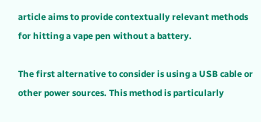article aims to provide contextually relevant methods for hitting a vape pen without a battery.

The first alternative to consider is using a USB cable or other power sources. This method is particularly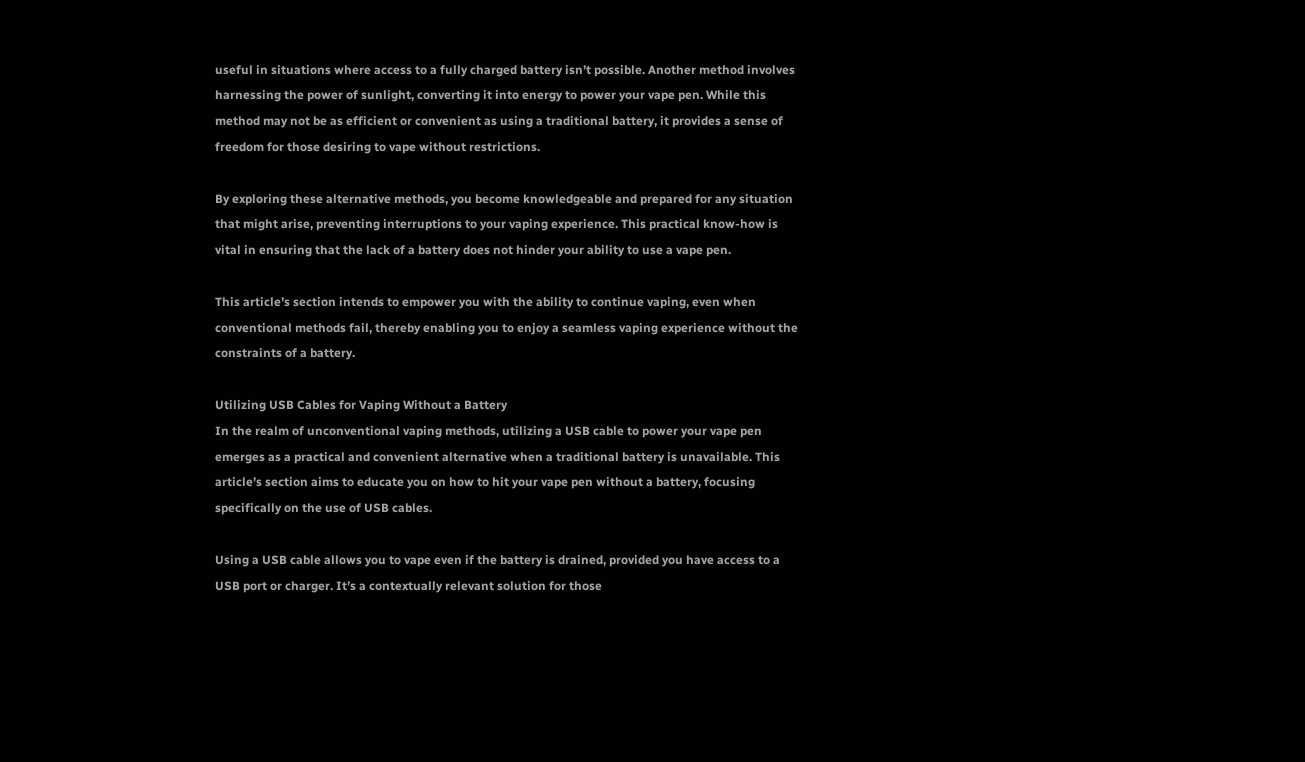useful in situations where access to a fully charged battery isn’t possible. Another method involves harnessing the power of sunlight, converting it into energy to power your vape pen. While this method may not be as efficient or convenient as using a traditional battery, it provides a sense of freedom for those desiring to vape without restrictions.

By exploring these alternative methods, you become knowledgeable and prepared for any situation that might arise, preventing interruptions to your vaping experience. This practical know-how is vital in ensuring that the lack of a battery does not hinder your ability to use a vape pen.

This article’s section intends to empower you with the ability to continue vaping, even when conventional methods fail, thereby enabling you to enjoy a seamless vaping experience without the constraints of a battery.

Utilizing USB Cables for Vaping Without a Battery
In the realm of unconventional vaping methods, utilizing a USB cable to power your vape pen emerges as a practical and convenient alternative when a traditional battery is unavailable. This article’s section aims to educate you on how to hit your vape pen without a battery, focusing specifically on the use of USB cables.

Using a USB cable allows you to vape even if the battery is drained, provided you have access to a USB port or charger. It’s a contextually relevant solution for those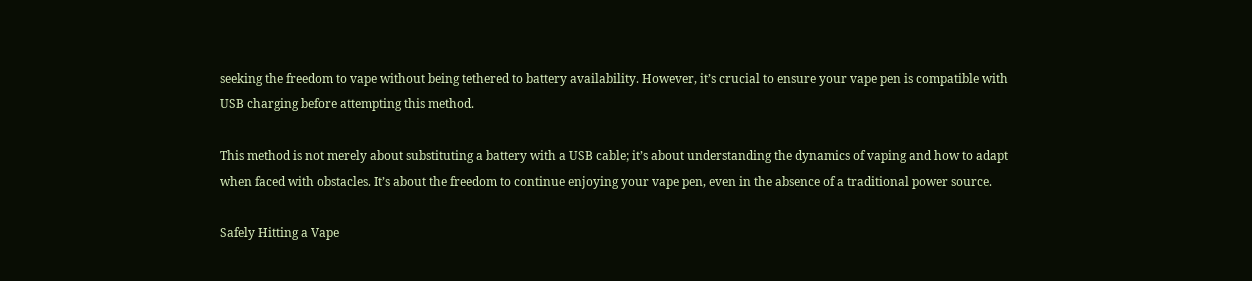seeking the freedom to vape without being tethered to battery availability. However, it’s crucial to ensure your vape pen is compatible with USB charging before attempting this method.

This method is not merely about substituting a battery with a USB cable; it’s about understanding the dynamics of vaping and how to adapt when faced with obstacles. It’s about the freedom to continue enjoying your vape pen, even in the absence of a traditional power source.

Safely Hitting a Vape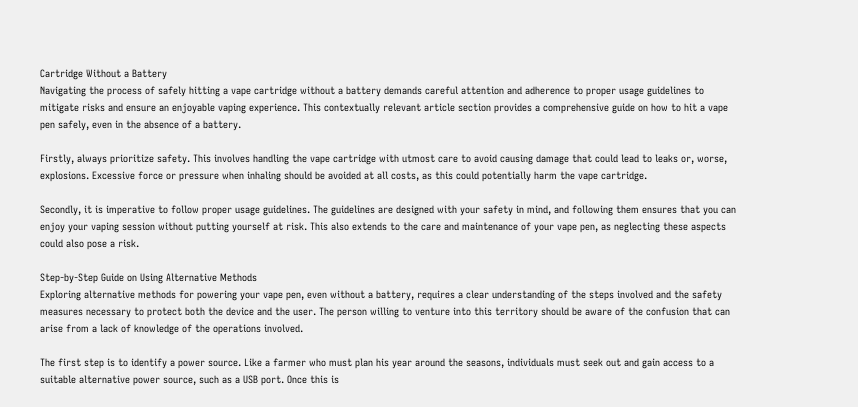Cartridge Without a Battery
Navigating the process of safely hitting a vape cartridge without a battery demands careful attention and adherence to proper usage guidelines to mitigate risks and ensure an enjoyable vaping experience. This contextually relevant article section provides a comprehensive guide on how to hit a vape pen safely, even in the absence of a battery.

Firstly, always prioritize safety. This involves handling the vape cartridge with utmost care to avoid causing damage that could lead to leaks or, worse, explosions. Excessive force or pressure when inhaling should be avoided at all costs, as this could potentially harm the vape cartridge.

Secondly, it is imperative to follow proper usage guidelines. The guidelines are designed with your safety in mind, and following them ensures that you can enjoy your vaping session without putting yourself at risk. This also extends to the care and maintenance of your vape pen, as neglecting these aspects could also pose a risk.

Step-by-Step Guide on Using Alternative Methods
Exploring alternative methods for powering your vape pen, even without a battery, requires a clear understanding of the steps involved and the safety measures necessary to protect both the device and the user. The person willing to venture into this territory should be aware of the confusion that can arise from a lack of knowledge of the operations involved.

The first step is to identify a power source. Like a farmer who must plan his year around the seasons, individuals must seek out and gain access to a suitable alternative power source, such as a USB port. Once this is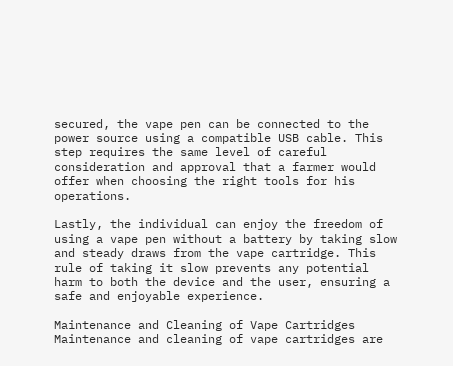secured, the vape pen can be connected to the power source using a compatible USB cable. This step requires the same level of careful consideration and approval that a farmer would offer when choosing the right tools for his operations.

Lastly, the individual can enjoy the freedom of using a vape pen without a battery by taking slow and steady draws from the vape cartridge. This rule of taking it slow prevents any potential harm to both the device and the user, ensuring a safe and enjoyable experience.

Maintenance and Cleaning of Vape Cartridges
Maintenance and cleaning of vape cartridges are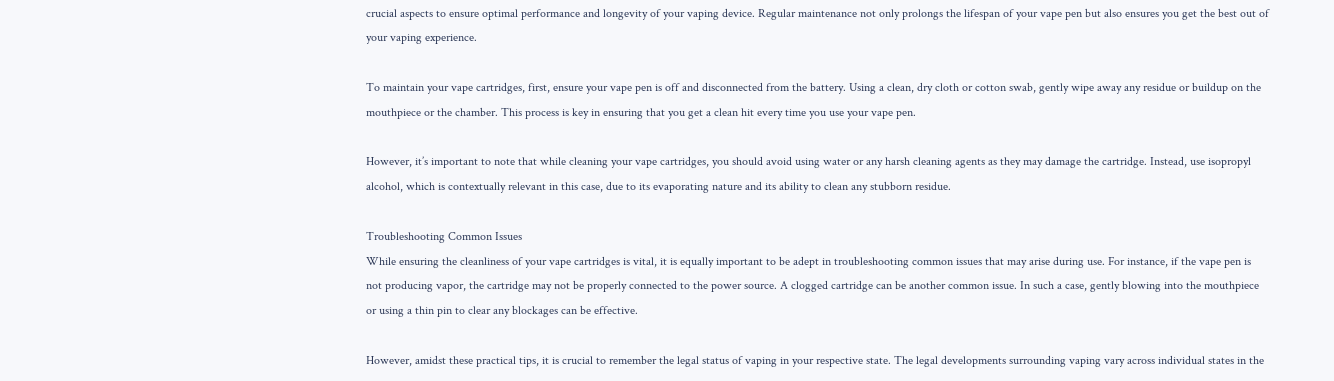crucial aspects to ensure optimal performance and longevity of your vaping device. Regular maintenance not only prolongs the lifespan of your vape pen but also ensures you get the best out of your vaping experience.

To maintain your vape cartridges, first, ensure your vape pen is off and disconnected from the battery. Using a clean, dry cloth or cotton swab, gently wipe away any residue or buildup on the mouthpiece or the chamber. This process is key in ensuring that you get a clean hit every time you use your vape pen.

However, it’s important to note that while cleaning your vape cartridges, you should avoid using water or any harsh cleaning agents as they may damage the cartridge. Instead, use isopropyl alcohol, which is contextually relevant in this case, due to its evaporating nature and its ability to clean any stubborn residue.

Troubleshooting Common Issues
While ensuring the cleanliness of your vape cartridges is vital, it is equally important to be adept in troubleshooting common issues that may arise during use. For instance, if the vape pen is not producing vapor, the cartridge may not be properly connected to the power source. A clogged cartridge can be another common issue. In such a case, gently blowing into the mouthpiece or using a thin pin to clear any blockages can be effective.

However, amidst these practical tips, it is crucial to remember the legal status of vaping in your respective state. The legal developments surrounding vaping vary across individual states in the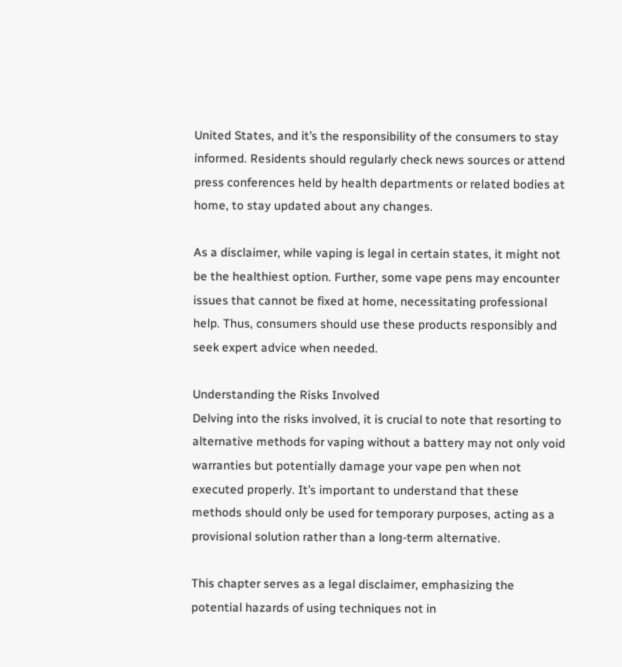United States, and it’s the responsibility of the consumers to stay informed. Residents should regularly check news sources or attend press conferences held by health departments or related bodies at home, to stay updated about any changes.

As a disclaimer, while vaping is legal in certain states, it might not be the healthiest option. Further, some vape pens may encounter issues that cannot be fixed at home, necessitating professional help. Thus, consumers should use these products responsibly and seek expert advice when needed.

Understanding the Risks Involved
Delving into the risks involved, it is crucial to note that resorting to alternative methods for vaping without a battery may not only void warranties but potentially damage your vape pen when not executed properly. It’s important to understand that these methods should only be used for temporary purposes, acting as a provisional solution rather than a long-term alternative.

This chapter serves as a legal disclaimer, emphasizing the potential hazards of using techniques not in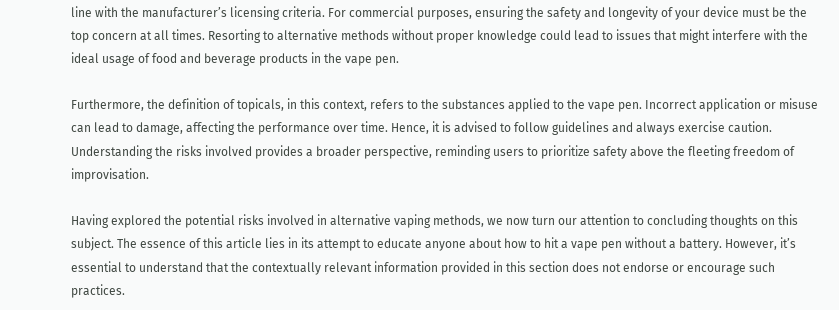line with the manufacturer’s licensing criteria. For commercial purposes, ensuring the safety and longevity of your device must be the top concern at all times. Resorting to alternative methods without proper knowledge could lead to issues that might interfere with the ideal usage of food and beverage products in the vape pen.

Furthermore, the definition of topicals, in this context, refers to the substances applied to the vape pen. Incorrect application or misuse can lead to damage, affecting the performance over time. Hence, it is advised to follow guidelines and always exercise caution. Understanding the risks involved provides a broader perspective, reminding users to prioritize safety above the fleeting freedom of improvisation.

Having explored the potential risks involved in alternative vaping methods, we now turn our attention to concluding thoughts on this subject. The essence of this article lies in its attempt to educate anyone about how to hit a vape pen without a battery. However, it’s essential to understand that the contextually relevant information provided in this section does not endorse or encourage such practices.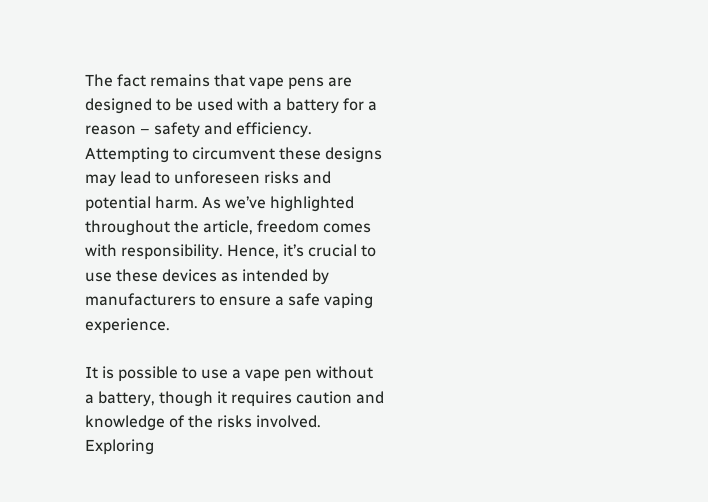The fact remains that vape pens are designed to be used with a battery for a reason – safety and efficiency. Attempting to circumvent these designs may lead to unforeseen risks and potential harm. As we’ve highlighted throughout the article, freedom comes with responsibility. Hence, it’s crucial to use these devices as intended by manufacturers to ensure a safe vaping experience.

It is possible to use a vape pen without a battery, though it requires caution and knowledge of the risks involved. Exploring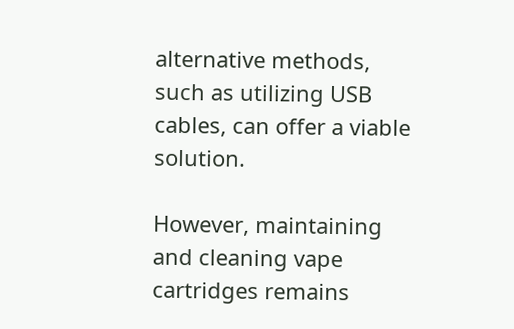alternative methods, such as utilizing USB cables, can offer a viable solution.

However, maintaining and cleaning vape cartridges remains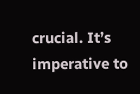crucial. It’s imperative to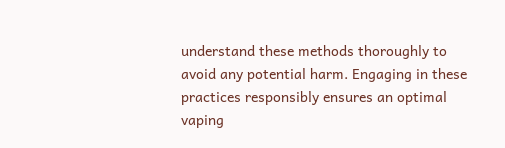understand these methods thoroughly to avoid any potential harm. Engaging in these practices responsibly ensures an optimal vaping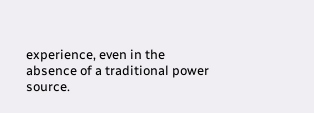experience, even in the absence of a traditional power source.